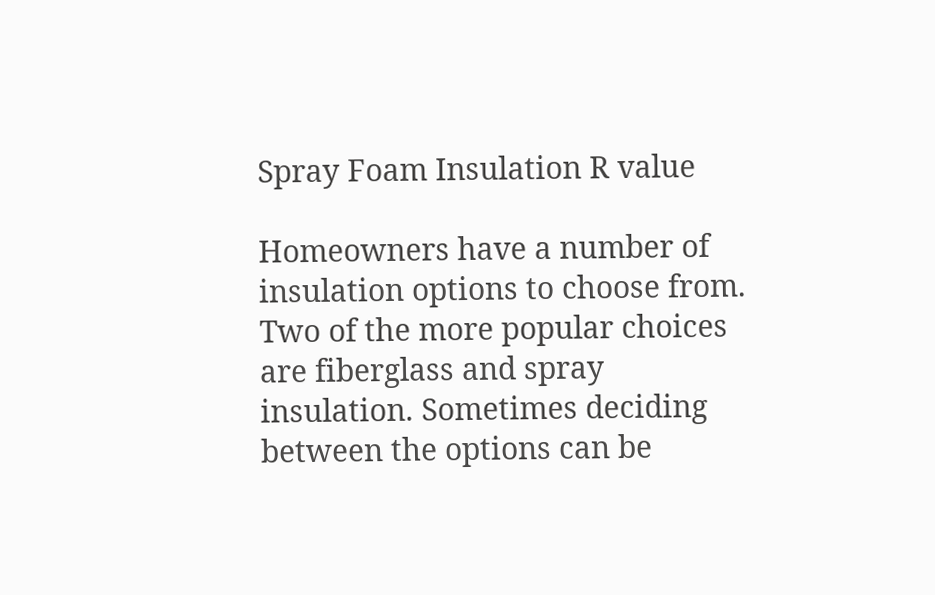Spray Foam Insulation R value

Homeowners have a number of insulation options to choose from. Two of the more popular choices are fiberglass and spray insulation. Sometimes deciding between the options can be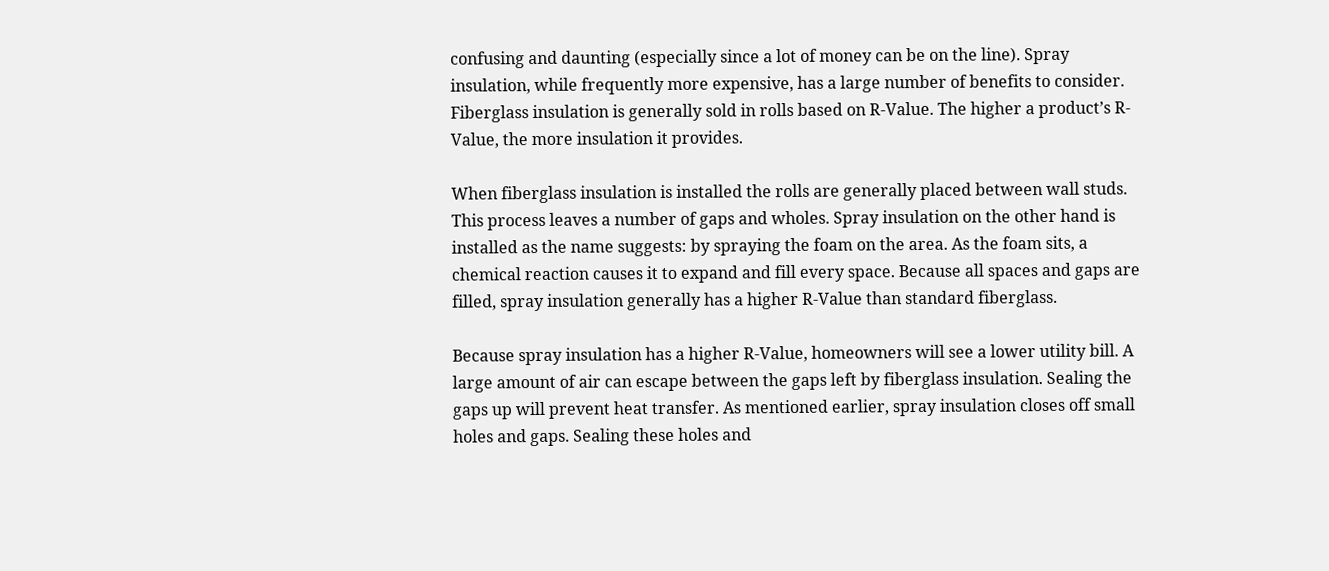confusing and daunting (especially since a lot of money can be on the line). Spray insulation, while frequently more expensive, has a large number of benefits to consider. Fiberglass insulation is generally sold in rolls based on R-Value. The higher a product’s R-Value, the more insulation it provides.

When fiberglass insulation is installed the rolls are generally placed between wall studs. This process leaves a number of gaps and wholes. Spray insulation on the other hand is installed as the name suggests: by spraying the foam on the area. As the foam sits, a chemical reaction causes it to expand and fill every space. Because all spaces and gaps are filled, spray insulation generally has a higher R-Value than standard fiberglass.

Because spray insulation has a higher R-Value, homeowners will see a lower utility bill. A large amount of air can escape between the gaps left by fiberglass insulation. Sealing the gaps up will prevent heat transfer. As mentioned earlier, spray insulation closes off small holes and gaps. Sealing these holes and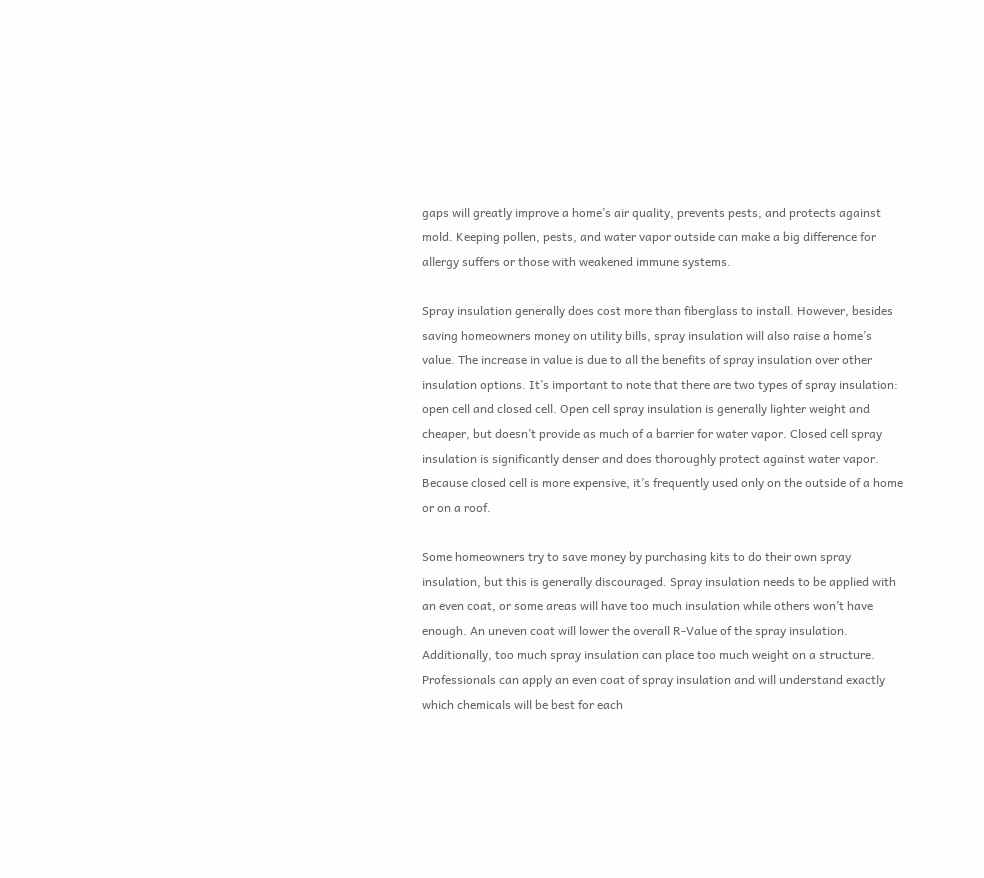gaps will greatly improve a home’s air quality, prevents pests, and protects against mold. Keeping pollen, pests, and water vapor outside can make a big difference for allergy suffers or those with weakened immune systems.

Spray insulation generally does cost more than fiberglass to install. However, besides saving homeowners money on utility bills, spray insulation will also raise a home’s value. The increase in value is due to all the benefits of spray insulation over other insulation options. It’s important to note that there are two types of spray insulation: open cell and closed cell. Open cell spray insulation is generally lighter weight and cheaper, but doesn’t provide as much of a barrier for water vapor. Closed cell spray insulation is significantly denser and does thoroughly protect against water vapor. Because closed cell is more expensive, it’s frequently used only on the outside of a home or on a roof.

Some homeowners try to save money by purchasing kits to do their own spray insulation, but this is generally discouraged. Spray insulation needs to be applied with an even coat, or some areas will have too much insulation while others won’t have enough. An uneven coat will lower the overall R-Value of the spray insulation. Additionally, too much spray insulation can place too much weight on a structure. Professionals can apply an even coat of spray insulation and will understand exactly which chemicals will be best for each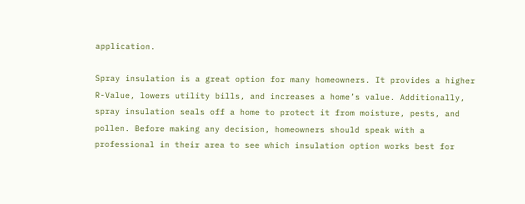application.

Spray insulation is a great option for many homeowners. It provides a higher R-Value, lowers utility bills, and increases a home’s value. Additionally, spray insulation seals off a home to protect it from moisture, pests, and pollen. Before making any decision, homeowners should speak with a professional in their area to see which insulation option works best for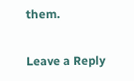them.

Leave a Reply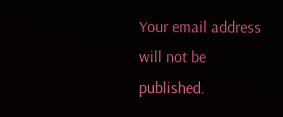Your email address will not be published.